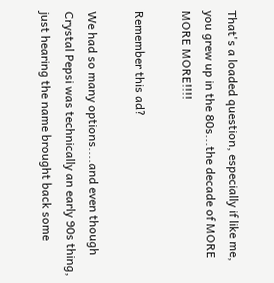That's a loaded question, especially if like me, you grew up in the 80s...the decade of MORE MORE MORE!!!!

Remember this ad?

We had so many options....and even though Crystal Pepsi was technically an early 90s thing, just hearing the name brought back some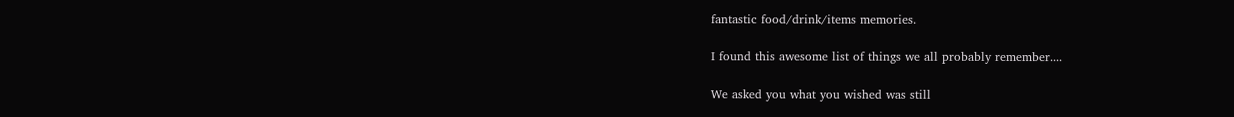fantastic food/drink/items memories.

I found this awesome list of things we all probably remember....

We asked you what you wished was still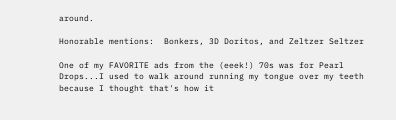around.

Honorable mentions:  Bonkers, 3D Doritos, and Zeltzer Seltzer

One of my FAVORITE ads from the (eeek!) 70s was for Pearl Drops...I used to walk around running my tongue over my teeth because I thought that's how it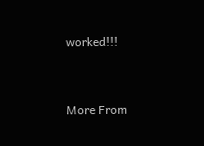worked!!!


More From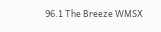96.1 The Breeze WMSX